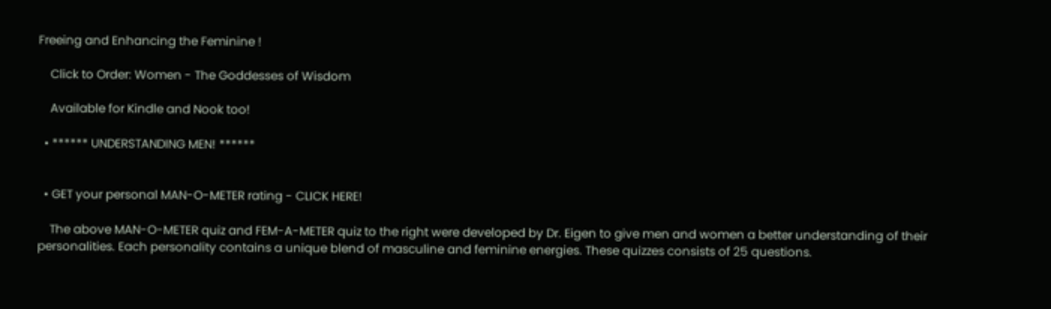Freeing and Enhancing the Feminine !

    Click to Order: Women - The Goddesses of Wisdom

    Available for Kindle and Nook too!

  • ****** UNDERSTANDING MEN! ******


  • GET your personal MAN-O-METER rating - CLICK HERE!

    The above MAN-O-METER quiz and FEM-A-METER quiz to the right were developed by Dr. Eigen to give men and women a better understanding of their personalities. Each personality contains a unique blend of masculine and feminine energies. These quizzes consists of 25 questions.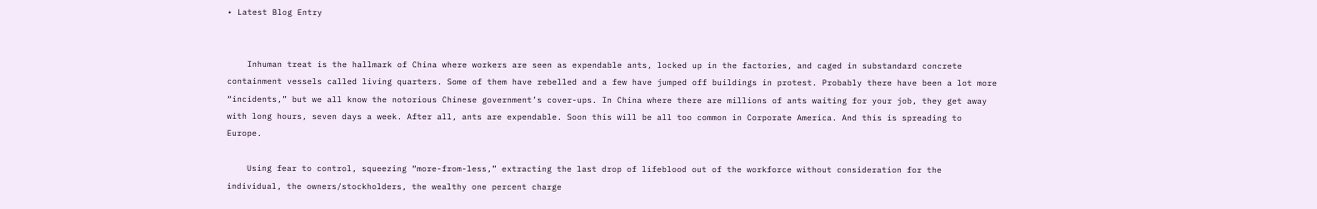• Latest Blog Entry


    Inhuman treat is the hallmark of China where workers are seen as expendable ants, locked up in the factories, and caged in substandard concrete containment vessels called living quarters. Some of them have rebelled and a few have jumped off buildings in protest. Probably there have been a lot more “incidents,” but we all know the notorious Chinese government’s cover-ups. In China where there are millions of ants waiting for your job, they get away with long hours, seven days a week. After all, ants are expendable. Soon this will be all too common in Corporate America. And this is spreading to Europe.

    Using fear to control, squeezing “more-from-less,” extracting the last drop of lifeblood out of the workforce without consideration for the individual, the owners/stockholders, the wealthy one percent charge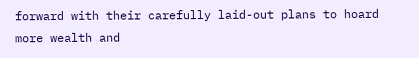forward with their carefully laid-out plans to hoard more wealth and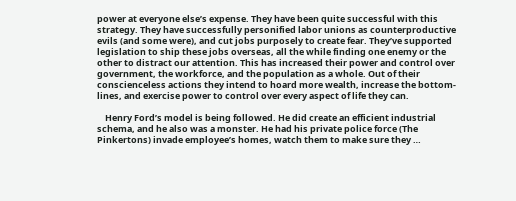power at everyone else’s expense. They have been quite successful with this strategy. They have successfully personified labor unions as counterproductive evils (and some were), and cut jobs purposely to create fear. They’ve supported legislation to ship these jobs overseas, all the while finding one enemy or the other to distract our attention. This has increased their power and control over government, the workforce, and the population as a whole. Out of their conscienceless actions they intend to hoard more wealth, increase the bottom-lines, and exercise power to control over every aspect of life they can.

    Henry Ford’s model is being followed. He did create an efficient industrial schema, and he also was a monster. He had his private police force (The Pinkertons) invade employee’s homes, watch them to make sure they …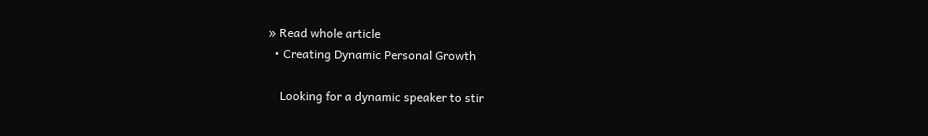» Read whole article
  • Creating Dynamic Personal Growth

    Looking for a dynamic speaker to stir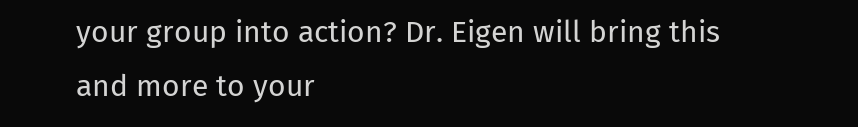your group into action? Dr. Eigen will bring this and more to your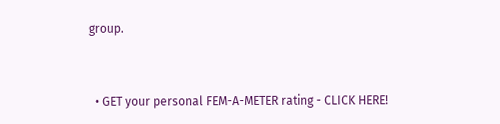group.


  • GET your personal FEM-A-METER rating - CLICK HERE!